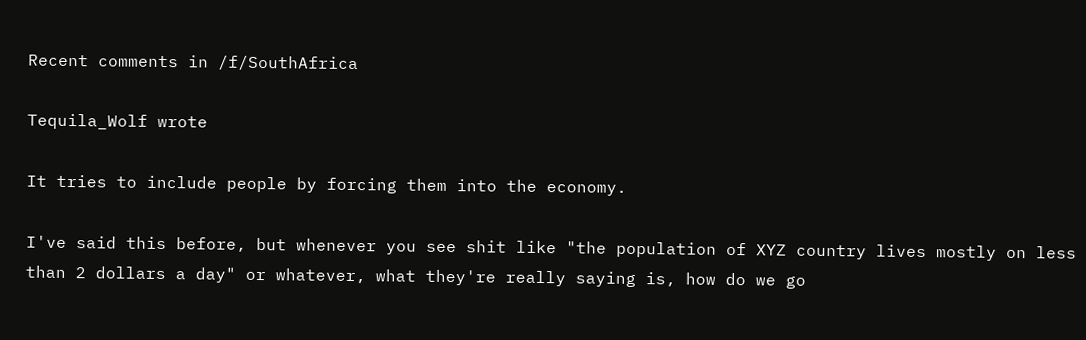Recent comments in /f/SouthAfrica

Tequila_Wolf wrote

It tries to include people by forcing them into the economy.

I've said this before, but whenever you see shit like "the population of XYZ country lives mostly on less than 2 dollars a day" or whatever, what they're really saying is, how do we go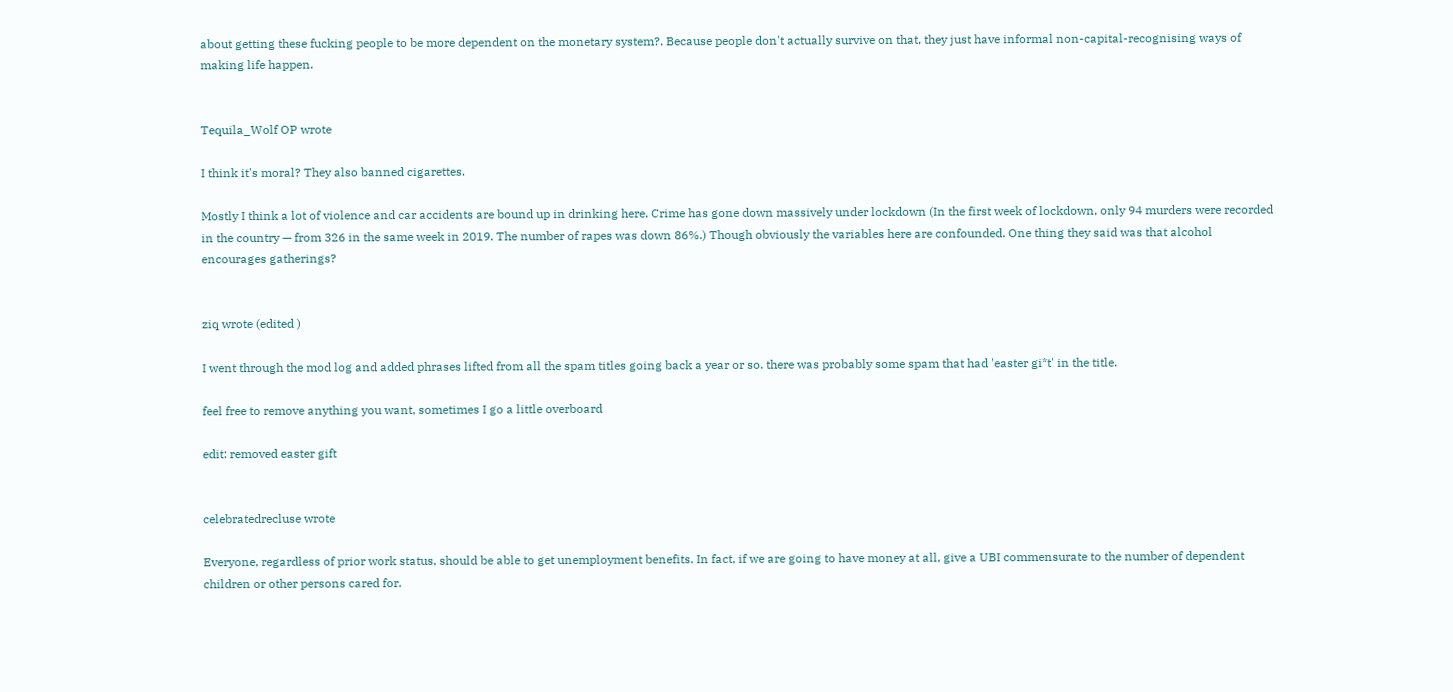about getting these fucking people to be more dependent on the monetary system?. Because people don't actually survive on that, they just have informal non-capital-recognising ways of making life happen.


Tequila_Wolf OP wrote

I think it's moral? They also banned cigarettes.

Mostly I think a lot of violence and car accidents are bound up in drinking here. Crime has gone down massively under lockdown (In the first week of lockdown, only 94 murders were recorded in the country — from 326 in the same week in 2019. The number of rapes was down 86%.) Though obviously the variables here are confounded. One thing they said was that alcohol encourages gatherings?


ziq wrote (edited )

I went through the mod log and added phrases lifted from all the spam titles going back a year or so. there was probably some spam that had 'easter gi*t' in the title.

feel free to remove anything you want, sometimes I go a little overboard

edit: removed easter gift


celebratedrecluse wrote

Everyone, regardless of prior work status, should be able to get unemployment benefits. In fact, if we are going to have money at all, give a UBI commensurate to the number of dependent children or other persons cared for.